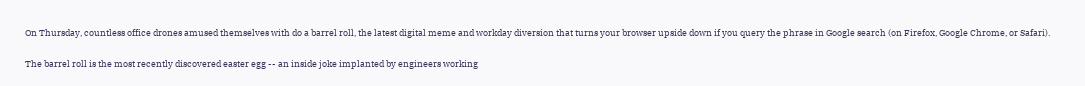On Thursday, countless office drones amused themselves with do a barrel roll, the latest digital meme and workday diversion that turns your browser upside down if you query the phrase in Google search (on Firefox, Google Chrome, or Safari).

The barrel roll is the most recently discovered easter egg -- an inside joke implanted by engineers working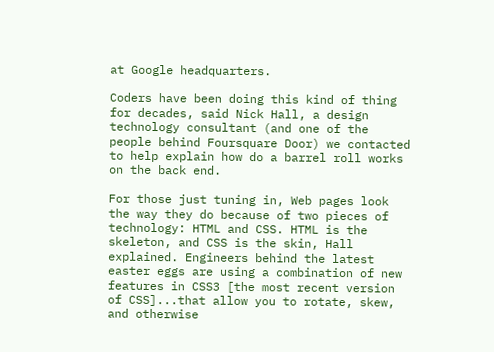at Google headquarters.

Coders have been doing this kind of thing for decades, said Nick Hall, a design technology consultant (and one of the people behind Foursquare Door) we contacted to help explain how do a barrel roll works on the back end.

For those just tuning in, Web pages look the way they do because of two pieces of technology: HTML and CSS. HTML is the skeleton, and CSS is the skin, Hall explained. Engineers behind the latest easter eggs are using a combination of new features in CSS3 [the most recent version of CSS]...that allow you to rotate, skew, and otherwise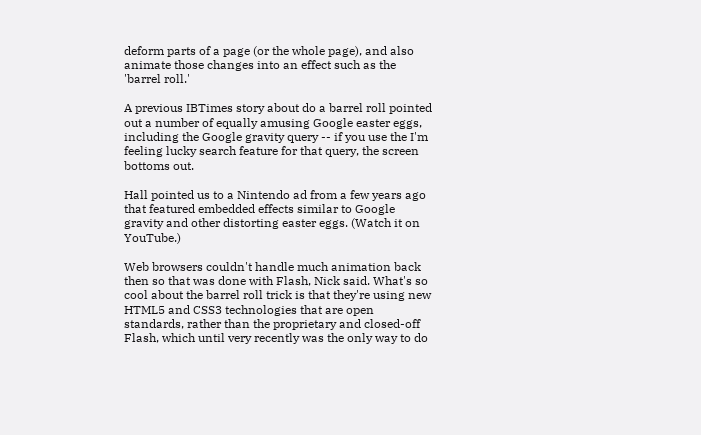deform parts of a page (or the whole page), and also animate those changes into an effect such as the 'barrel roll.'

A previous IBTimes story about do a barrel roll pointed out a number of equally amusing Google easter eggs, including the Google gravity query -- if you use the I'm feeling lucky search feature for that query, the screen bottoms out.

Hall pointed us to a Nintendo ad from a few years ago that featured embedded effects similar to Google gravity and other distorting easter eggs. (Watch it on YouTube.)

Web browsers couldn't handle much animation back then so that was done with Flash, Nick said. What's so cool about the barrel roll trick is that they're using new HTML5 and CSS3 technologies that are open standards, rather than the proprietary and closed-off Flash, which until very recently was the only way to do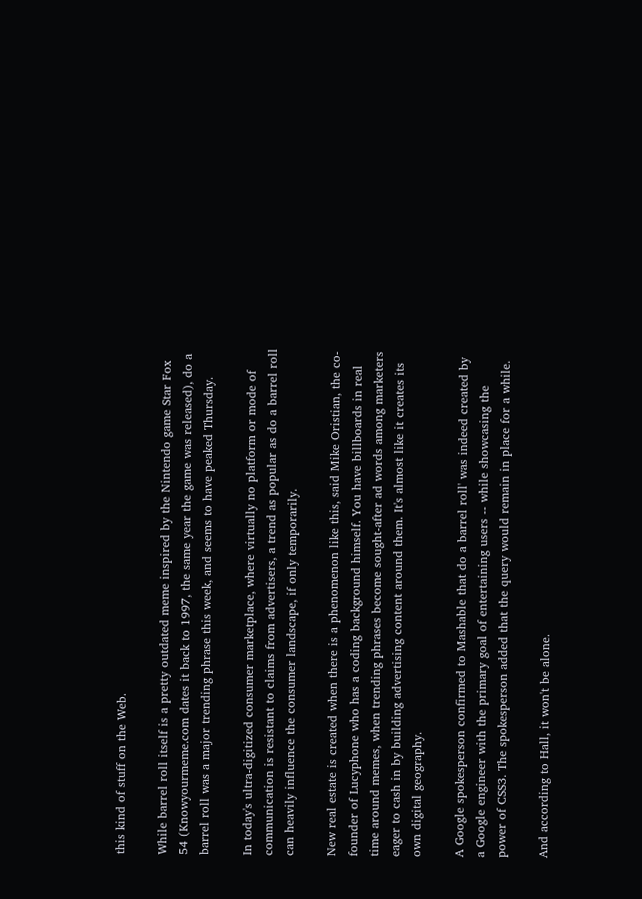this kind of stuff on the Web.

While barrel roll itself is a pretty outdated meme inspired by the Nintendo game Star Fox 54 (Knowyourmeme.com dates it back to 1997, the same year the game was released), do a barrel roll was a major trending phrase this week, and seems to have peaked Thursday.

In today's ultra-digitized consumer marketplace, where virtually no platform or mode of communication is resistant to claims from advertisers, a trend as popular as do a barrel roll can heavily influence the consumer landscape, if only temporarily.

New real estate is created when there is a phenomenon like this, said Mike Oristian, the co-founder of Lucyphone who has a coding background himself. You have billboards in real time around memes, when trending phrases become sought-after ad words among marketers eager to cash in by building advertising content around them. It's almost like it creates its own digital geography.

A Google spokesperson confirmed to Mashable that do a barrel roll' was indeed created by a Google engineer with the primary goal of entertaining users -- while showcasing the power of CSS3. The spokesperson added that the query would remain in place for a while.

And according to Hall, it won't be alone.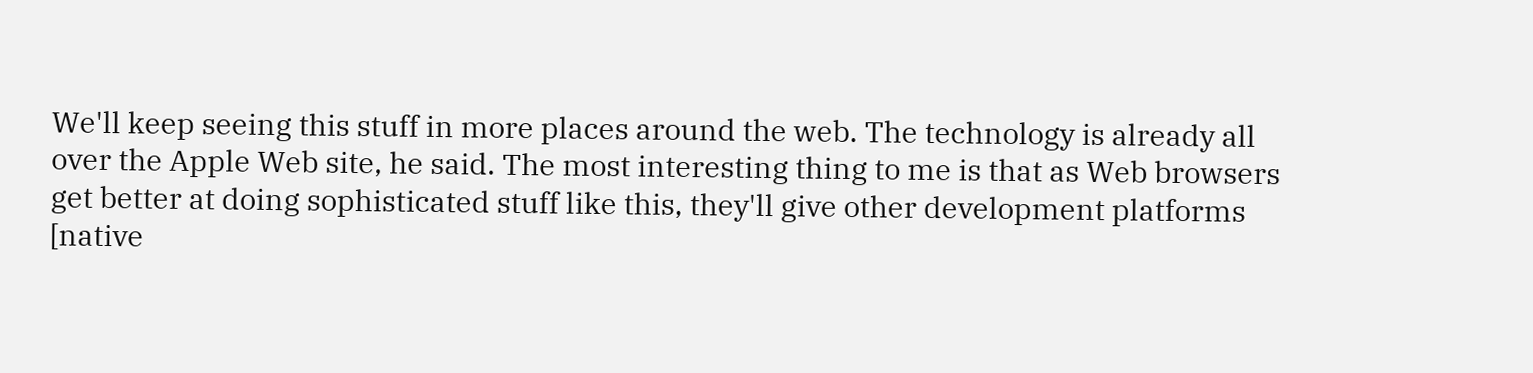We'll keep seeing this stuff in more places around the web. The technology is already all over the Apple Web site, he said. The most interesting thing to me is that as Web browsers get better at doing sophisticated stuff like this, they'll give other development platforms [native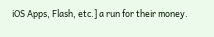iOS Apps, Flash, etc.] a run for their money.